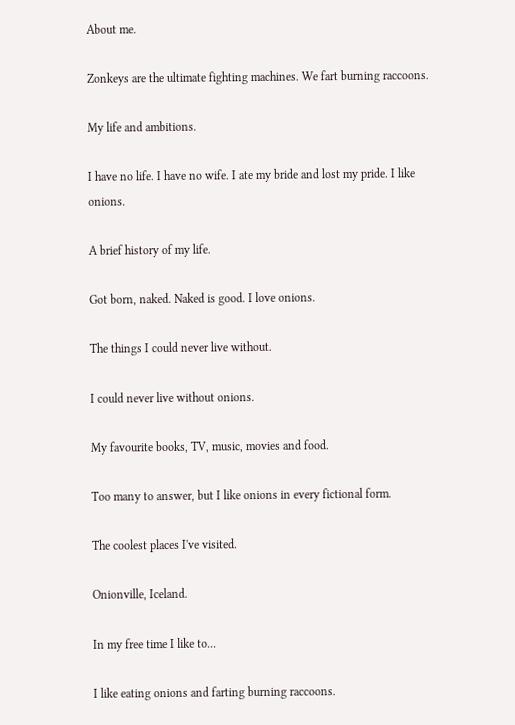About me.

Zonkeys are the ultimate fighting machines. We fart burning raccoons.

My life and ambitions.

I have no life. I have no wife. I ate my bride and lost my pride. I like onions.

A brief history of my life.

Got born, naked. Naked is good. I love onions.

The things I could never live without.

I could never live without onions.

My favourite books, TV, music, movies and food.

Too many to answer, but I like onions in every fictional form.

The coolest places I've visited.

Onionville, Iceland.

In my free time I like to...

I like eating onions and farting burning raccoons.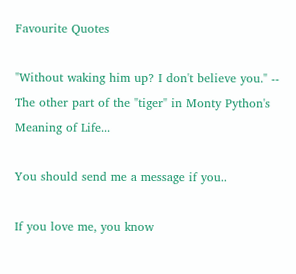Favourite Quotes

"Without waking him up? I don't believe you." -- The other part of the "tiger" in Monty Python's Meaning of Life...

You should send me a message if you..

If you love me, you know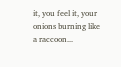it, you feel it, your onions burning like a raccoon...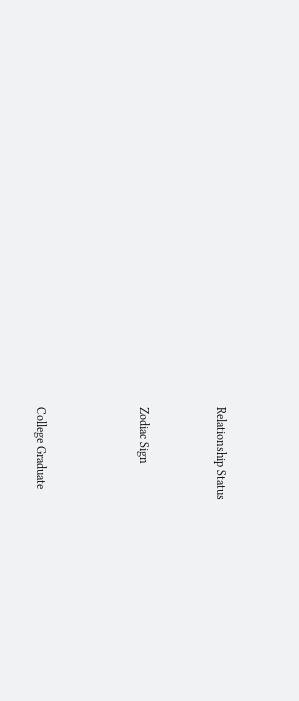Relationship Status


Zodiac Sign



College Graduate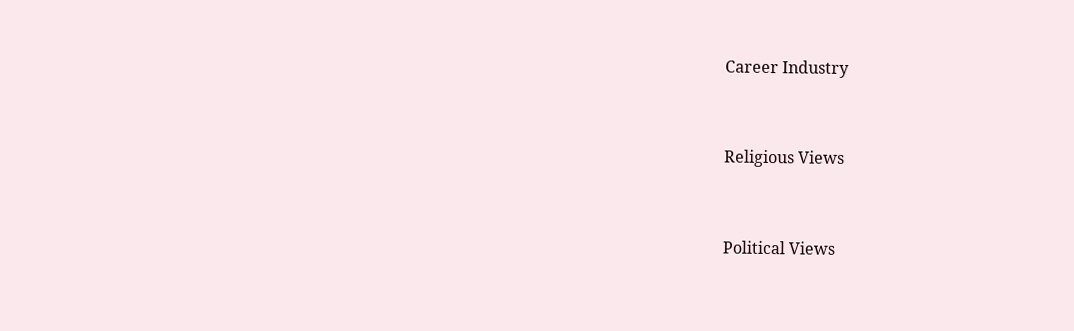Career Industry


Religious Views


Political Views